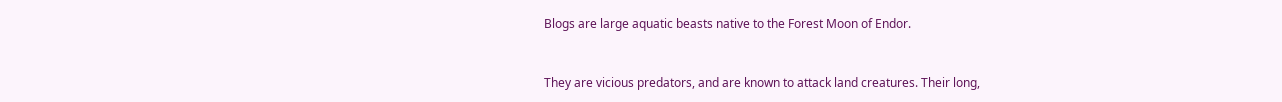Blogs are large aquatic beasts native to the Forest Moon of Endor.


They are vicious predators, and are known to attack land creatures. Their long,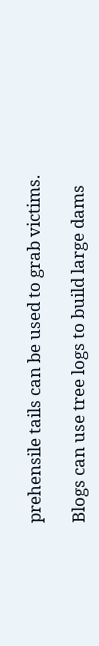prehensile tails can be used to grab victims.

Blogs can use tree logs to build large dams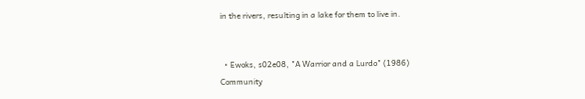in the rivers, resulting in a lake for them to live in.


  • Ewoks, s02e08, "A Warrior and a Lurdo" (1986)
Community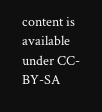content is available under CC-BY-SA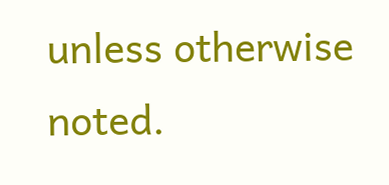unless otherwise noted.